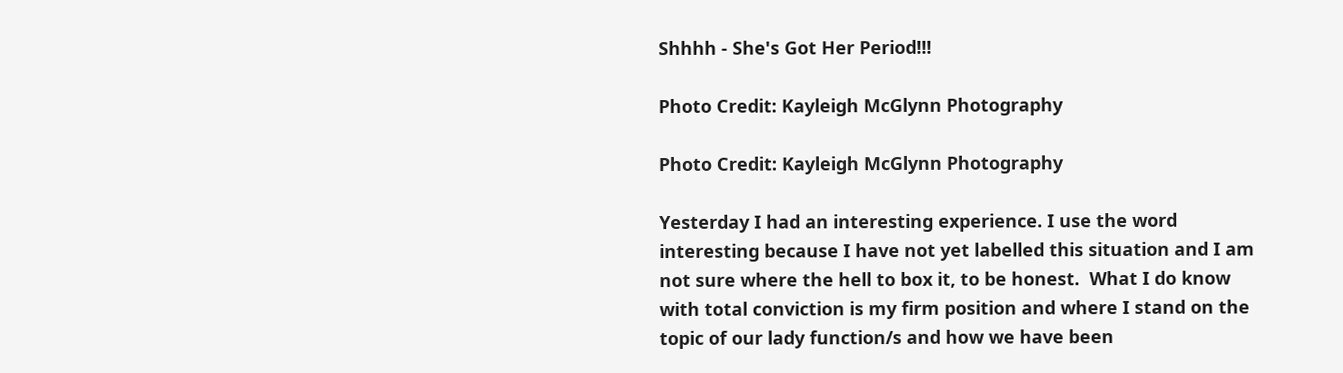Shhhh - She's Got Her Period!!!

Photo Credit: Kayleigh McGlynn Photography

Photo Credit: Kayleigh McGlynn Photography

Yesterday I had an interesting experience. I use the word interesting because I have not yet labelled this situation and I am not sure where the hell to box it, to be honest.  What I do know with total conviction is my firm position and where I stand on the topic of our lady function/s and how we have been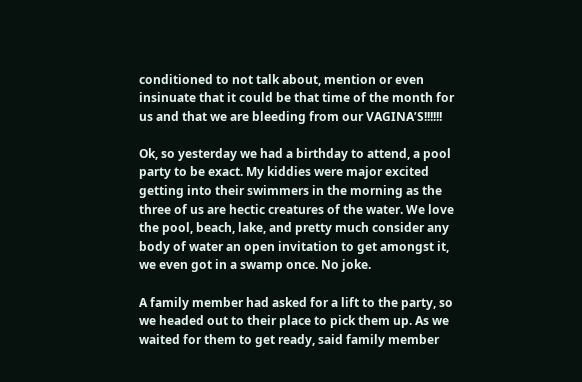conditioned to not talk about, mention or even insinuate that it could be that time of the month for us and that we are bleeding from our VAGINA’S!!!!!!

Ok, so yesterday we had a birthday to attend, a pool party to be exact. My kiddies were major excited getting into their swimmers in the morning as the three of us are hectic creatures of the water. We love the pool, beach, lake, and pretty much consider any body of water an open invitation to get amongst it, we even got in a swamp once. No joke.

A family member had asked for a lift to the party, so we headed out to their place to pick them up. As we waited for them to get ready, said family member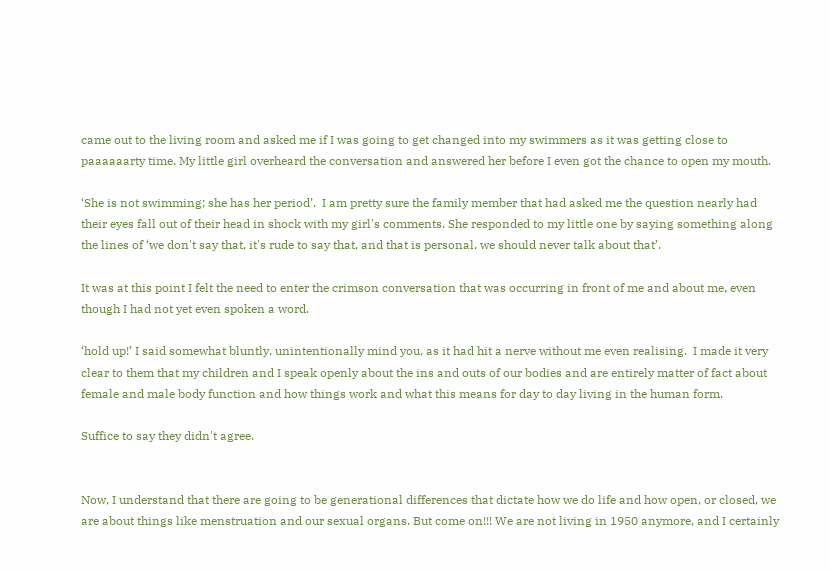came out to the living room and asked me if I was going to get changed into my swimmers as it was getting close to paaaaaarty time. My little girl overheard the conversation and answered her before I even got the chance to open my mouth.

‘She is not swimming; she has her period’.  I am pretty sure the family member that had asked me the question nearly had their eyes fall out of their head in shock with my girl's comments. She responded to my little one by saying something along the lines of ‘we don't say that, it's rude to say that, and that is personal, we should never talk about that’.

It was at this point I felt the need to enter the crimson conversation that was occurring in front of me and about me, even though I had not yet even spoken a word.

‘hold up!’ I said somewhat bluntly, unintentionally mind you, as it had hit a nerve without me even realising.  I made it very clear to them that my children and I speak openly about the ins and outs of our bodies and are entirely matter of fact about female and male body function and how things work and what this means for day to day living in the human form.

Suffice to say they didn't agree.


Now, I understand that there are going to be generational differences that dictate how we do life and how open, or closed, we are about things like menstruation and our sexual organs. But come on!!! We are not living in 1950 anymore, and I certainly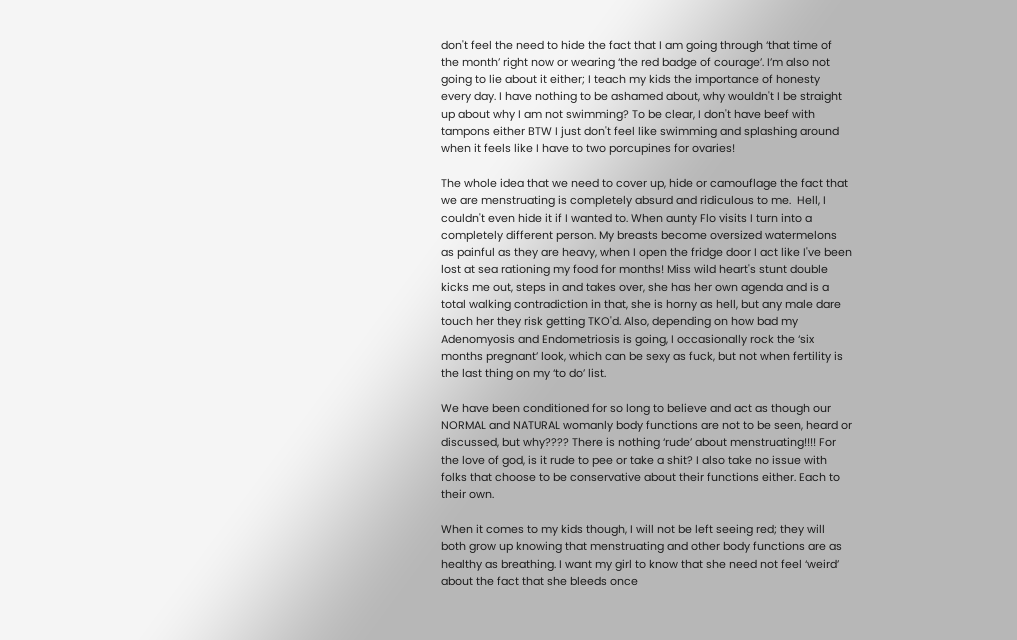don't feel the need to hide the fact that I am going through ‘that time of the month’ right now or wearing ‘the red badge of courage’. I’m also not going to lie about it either; I teach my kids the importance of honesty every day. I have nothing to be ashamed about, why wouldn't I be straight up about why I am not swimming? To be clear, I don't have beef with tampons either BTW I just don't feel like swimming and splashing around when it feels like I have to two porcupines for ovaries!

The whole idea that we need to cover up, hide or camouflage the fact that we are menstruating is completely absurd and ridiculous to me.  Hell, I couldn't even hide it if I wanted to. When aunty Flo visits I turn into a completely different person. My breasts become oversized watermelons as painful as they are heavy, when I open the fridge door I act like I've been lost at sea rationing my food for months! Miss wild heart's stunt double kicks me out, steps in and takes over, she has her own agenda and is a total walking contradiction in that, she is horny as hell, but any male dare touch her they risk getting TKO'd. Also, depending on how bad my Adenomyosis and Endometriosis is going, I occasionally rock the ‘six months pregnant’ look, which can be sexy as fuck, but not when fertility is the last thing on my ‘to do’ list.

We have been conditioned for so long to believe and act as though our NORMAL and NATURAL womanly body functions are not to be seen, heard or discussed, but why???? There is nothing ‘rude’ about menstruating!!!! For the love of god, is it rude to pee or take a shit? I also take no issue with folks that choose to be conservative about their functions either. Each to their own.

When it comes to my kids though, I will not be left seeing red; they will both grow up knowing that menstruating and other body functions are as healthy as breathing. I want my girl to know that she need not feel ‘weird’ about the fact that she bleeds once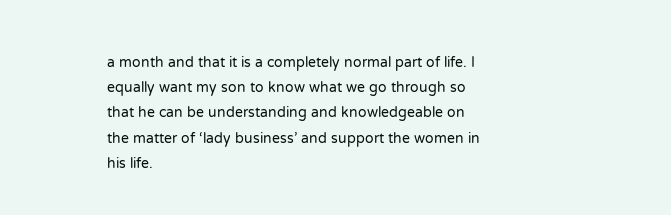a month and that it is a completely normal part of life. I equally want my son to know what we go through so that he can be understanding and knowledgeable on the matter of ‘lady business’ and support the women in his life.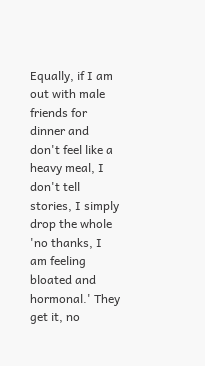Equally, if I am out with male friends for dinner and don't feel like a heavy meal, I don't tell stories, I simply drop the whole 'no thanks, I am feeling bloated and hormonal.' They get it, no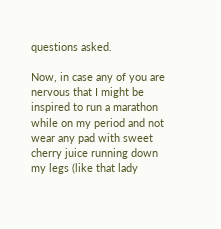questions asked.

Now, in case any of you are nervous that I might be inspired to run a marathon while on my period and not wear any pad with sweet cherry juice running down my legs (like that lady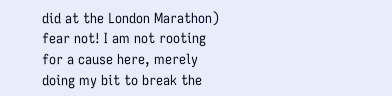did at the London Marathon) fear not! I am not rooting for a cause here, merely doing my bit to break the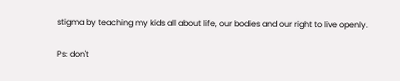stigma by teaching my kids all about life, our bodies and our right to live openly.

Ps: don't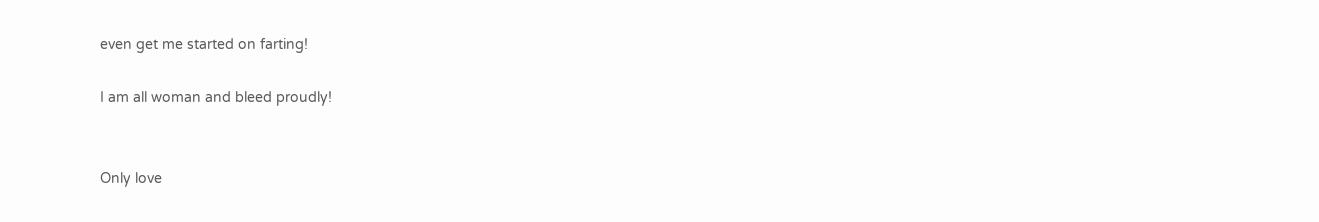even get me started on farting!

I am all woman and bleed proudly!


Only love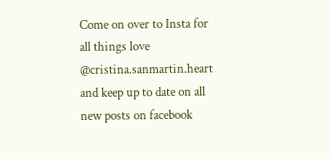Come on over to Insta for all things love @cristina.sanmartin.heart and keep up to date on all new posts on facebook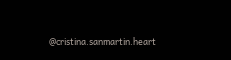@cristina.sanmartin.heart